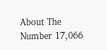About The Number 17,066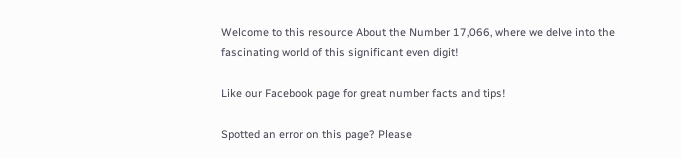Welcome to this resource About the Number 17,066, where we delve into the fascinating world of this significant even digit!

Like our Facebook page for great number facts and tips!

Spotted an error on this page? Please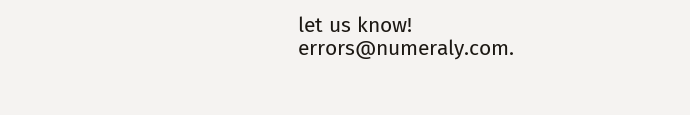let us know! errors@numeraly.com.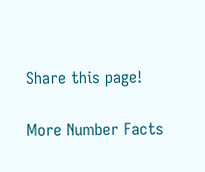Share this page!

More Number Facts